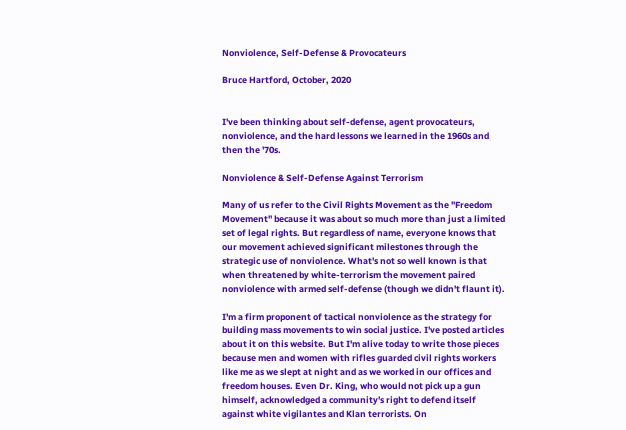Nonviolence, Self-Defense & Provocateurs

Bruce Hartford, October, 2020


I've been thinking about self-defense, agent provocateurs, nonviolence, and the hard lessons we learned in the 1960s and then the '70s.

Nonviolence & Self-Defense Against Terrorism

Many of us refer to the Civil Rights Movement as the "Freedom Movement" because it was about so much more than just a limited set of legal rights. But regardless of name, everyone knows that our movement achieved significant milestones through the strategic use of nonviolence. What's not so well known is that when threatened by white-terrorism the movement paired nonviolence with armed self-defense (though we didn't flaunt it).

I'm a firm proponent of tactical nonviolence as the strategy for building mass movements to win social justice. I've posted articles about it on this website. But I'm alive today to write those pieces because men and women with rifles guarded civil rights workers like me as we slept at night and as we worked in our offices and freedom houses. Even Dr. King, who would not pick up a gun himself, acknowledged a community's right to defend itself against white vigilantes and Klan terrorists. On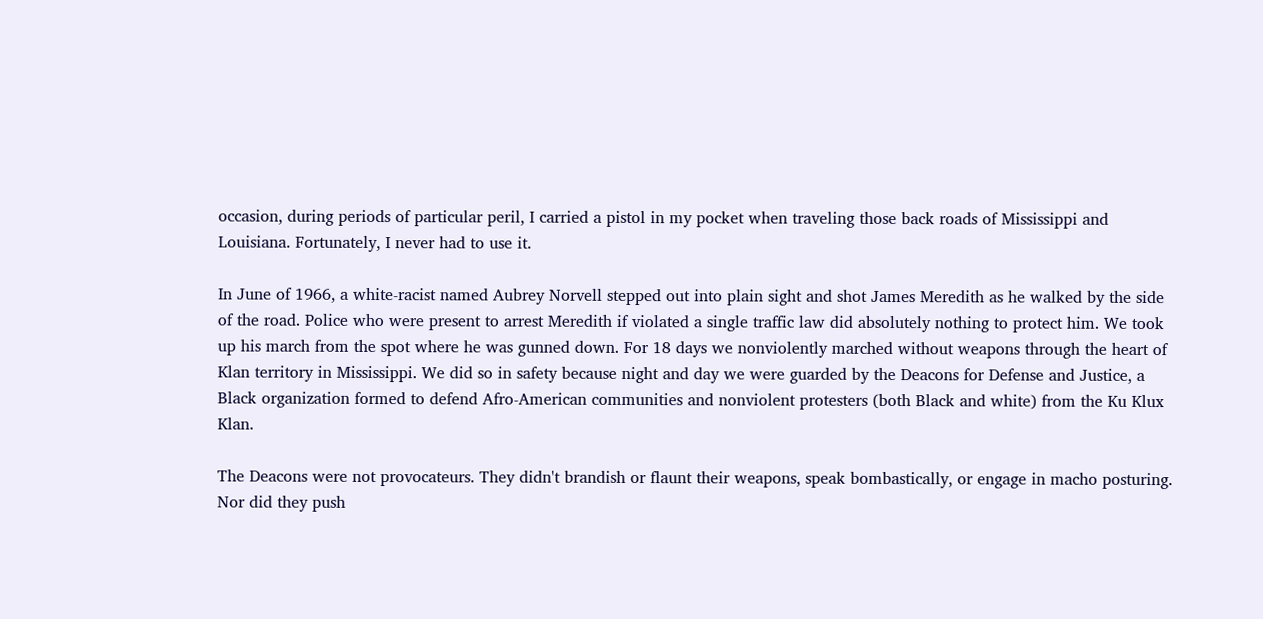occasion, during periods of particular peril, I carried a pistol in my pocket when traveling those back roads of Mississippi and Louisiana. Fortunately, I never had to use it.

In June of 1966, a white-racist named Aubrey Norvell stepped out into plain sight and shot James Meredith as he walked by the side of the road. Police who were present to arrest Meredith if violated a single traffic law did absolutely nothing to protect him. We took up his march from the spot where he was gunned down. For 18 days we nonviolently marched without weapons through the heart of Klan territory in Mississippi. We did so in safety because night and day we were guarded by the Deacons for Defense and Justice, a Black organization formed to defend Afro-American communities and nonviolent protesters (both Black and white) from the Ku Klux Klan.

The Deacons were not provocateurs. They didn't brandish or flaunt their weapons, speak bombastically, or engage in macho posturing. Nor did they push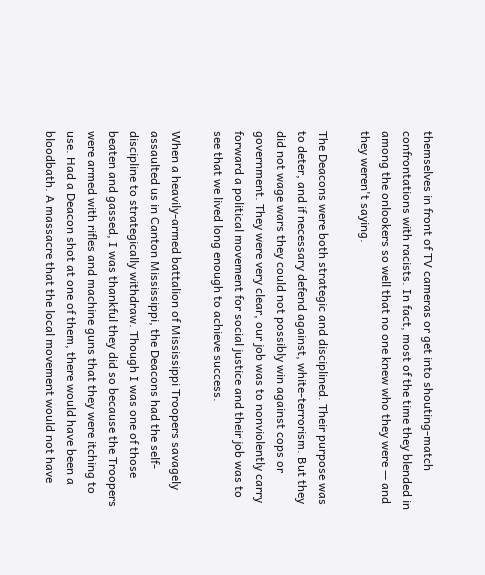themselves in front of TV cameras or get into shouting-match confrontations with racists. In fact, most of the time they blended in among the onlookers so well that no one knew who they were — and they weren't saying.

The Deacons were both strategic and disciplined. Their purpose was to deter, and if necessary defend against, white-terrorism. But they did not wage wars they could not possibly win against cops or government. They were very clear, our job was to nonviolently carry forward a political movement for social justice and their job was to see that we lived long enough to achieve success.

When a heavily-armed battalion of Mississippi Troopers savagely assaulted us in Canton Mississippi, the Deacons had the self-discipline to strategically withdraw. Though I was one of those beaten and gassed, I was thankful they did so because the Troopers were armed with rifles and machine guns that they were itching to use. Had a Deacon shot at one of them, there would have been a bloodbath. A massacre that the local movement would not have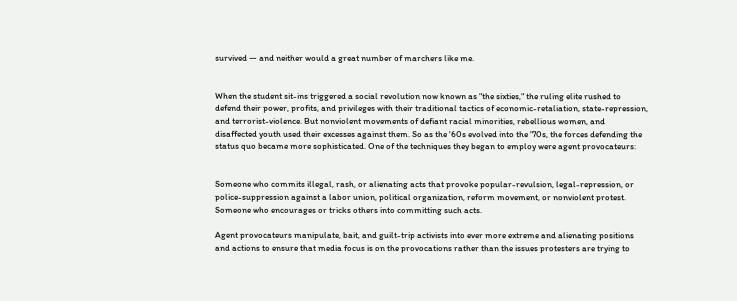survived — and neither would a great number of marchers like me.


When the student sit-ins triggered a social revolution now known as "the sixties," the ruling elite rushed to defend their power, profits, and privileges with their traditional tactics of economic-retaliation, state-repression, and terrorist-violence. But nonviolent movements of defiant racial minorities, rebellious women, and disaffected youth used their excesses against them. So as the '60s evolved into the '70s, the forces defending the status quo became more sophisticated. One of the techniques they began to employ were agent provocateurs:


Someone who commits illegal, rash, or alienating acts that provoke popular-revulsion, legal-repression, or police-suppression against a labor union, political organization, reform movement, or nonviolent protest. Someone who encourages or tricks others into committing such acts.

Agent provocateurs manipulate, bait, and guilt-trip activists into ever more extreme and alienating positions and actions to ensure that media focus is on the provocations rather than the issues protesters are trying to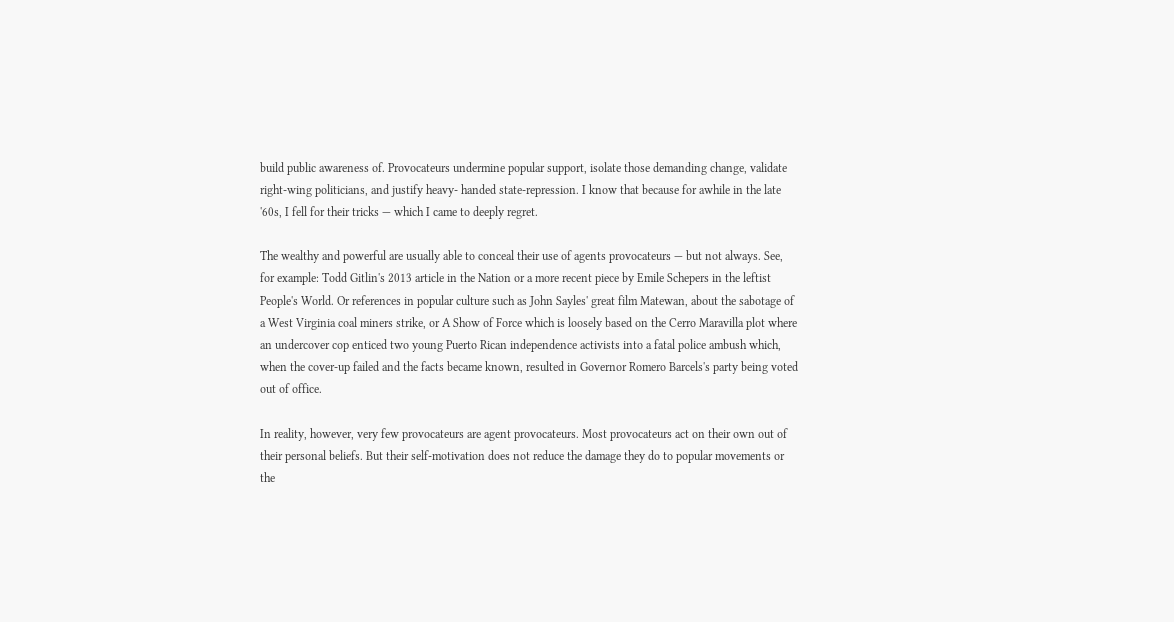build public awareness of. Provocateurs undermine popular support, isolate those demanding change, validate right-wing politicians, and justify heavy- handed state-repression. I know that because for awhile in the late '60s, I fell for their tricks — which I came to deeply regret.

The wealthy and powerful are usually able to conceal their use of agents provocateurs — but not always. See, for example: Todd Gitlin's 2013 article in the Nation or a more recent piece by Emile Schepers in the leftist People's World. Or references in popular culture such as John Sayles' great film Matewan, about the sabotage of a West Virginia coal miners strike, or A Show of Force which is loosely based on the Cerro Maravilla plot where an undercover cop enticed two young Puerto Rican independence activists into a fatal police ambush which, when the cover-up failed and the facts became known, resulted in Governor Romero Barcels's party being voted out of office.

In reality, however, very few provocateurs are agent provocateurs. Most provocateurs act on their own out of their personal beliefs. But their self-motivation does not reduce the damage they do to popular movements or the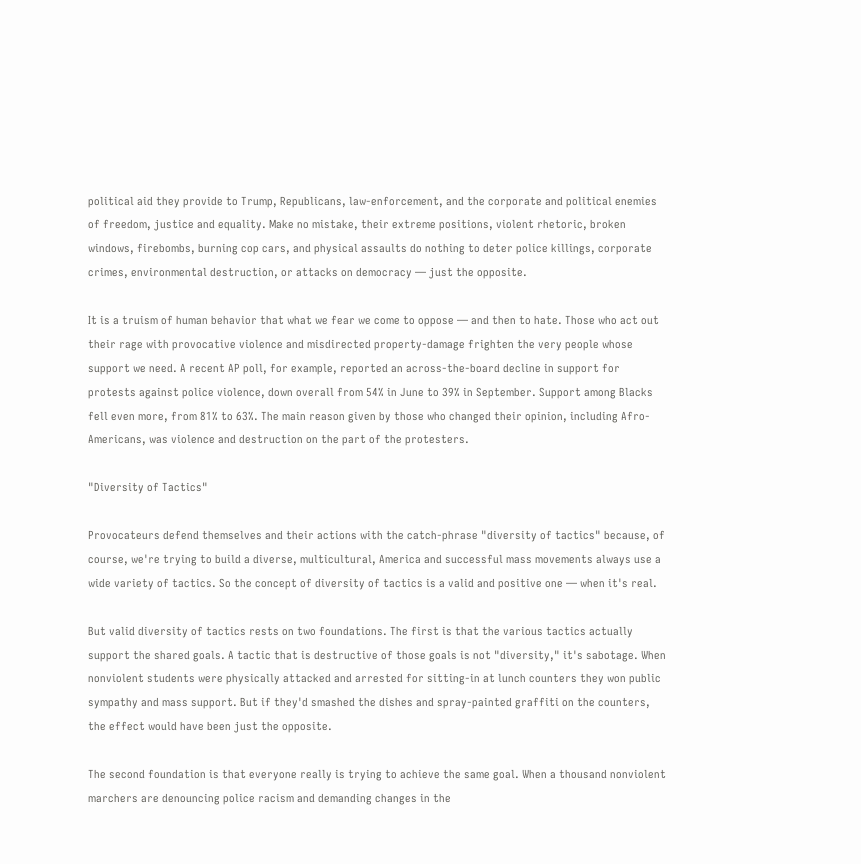political aid they provide to Trump, Republicans, law-enforcement, and the corporate and political enemies of freedom, justice and equality. Make no mistake, their extreme positions, violent rhetoric, broken windows, firebombs, burning cop cars, and physical assaults do nothing to deter police killings, corporate crimes, environmental destruction, or attacks on democracy — just the opposite.

It is a truism of human behavior that what we fear we come to oppose — and then to hate. Those who act out their rage with provocative violence and misdirected property-damage frighten the very people whose support we need. A recent AP poll, for example, reported an across-the-board decline in support for protests against police violence, down overall from 54% in June to 39% in September. Support among Blacks fell even more, from 81% to 63%. The main reason given by those who changed their opinion, including Afro-Americans, was violence and destruction on the part of the protesters.

"Diversity of Tactics"

Provocateurs defend themselves and their actions with the catch-phrase "diversity of tactics" because, of course, we're trying to build a diverse, multicultural, America and successful mass movements always use a wide variety of tactics. So the concept of diversity of tactics is a valid and positive one — when it's real.

But valid diversity of tactics rests on two foundations. The first is that the various tactics actually support the shared goals. A tactic that is destructive of those goals is not "diversity," it's sabotage. When nonviolent students were physically attacked and arrested for sitting-in at lunch counters they won public sympathy and mass support. But if they'd smashed the dishes and spray-painted graffiti on the counters, the effect would have been just the opposite.

The second foundation is that everyone really is trying to achieve the same goal. When a thousand nonviolent marchers are denouncing police racism and demanding changes in the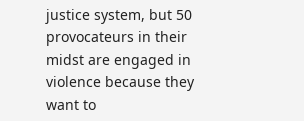justice system, but 50 provocateurs in their midst are engaged in violence because they want to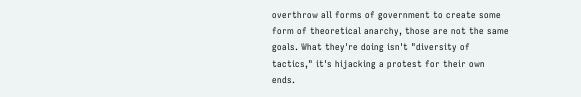overthrow all forms of government to create some form of theoretical anarchy, those are not the same goals. What they're doing isn't "diversity of tactics," it's hijacking a protest for their own ends.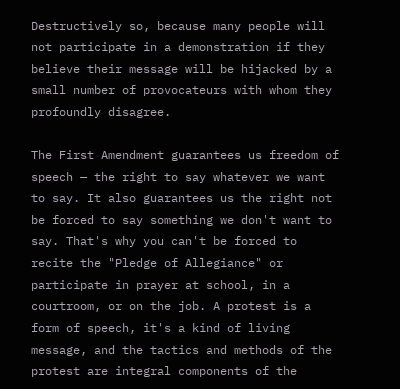Destructively so, because many people will not participate in a demonstration if they believe their message will be hijacked by a small number of provocateurs with whom they profoundly disagree.

The First Amendment guarantees us freedom of speech — the right to say whatever we want to say. It also guarantees us the right not be forced to say something we don't want to say. That's why you can't be forced to recite the "Pledge of Allegiance" or participate in prayer at school, in a courtroom, or on the job. A protest is a form of speech, it's a kind of living message, and the tactics and methods of the protest are integral components of the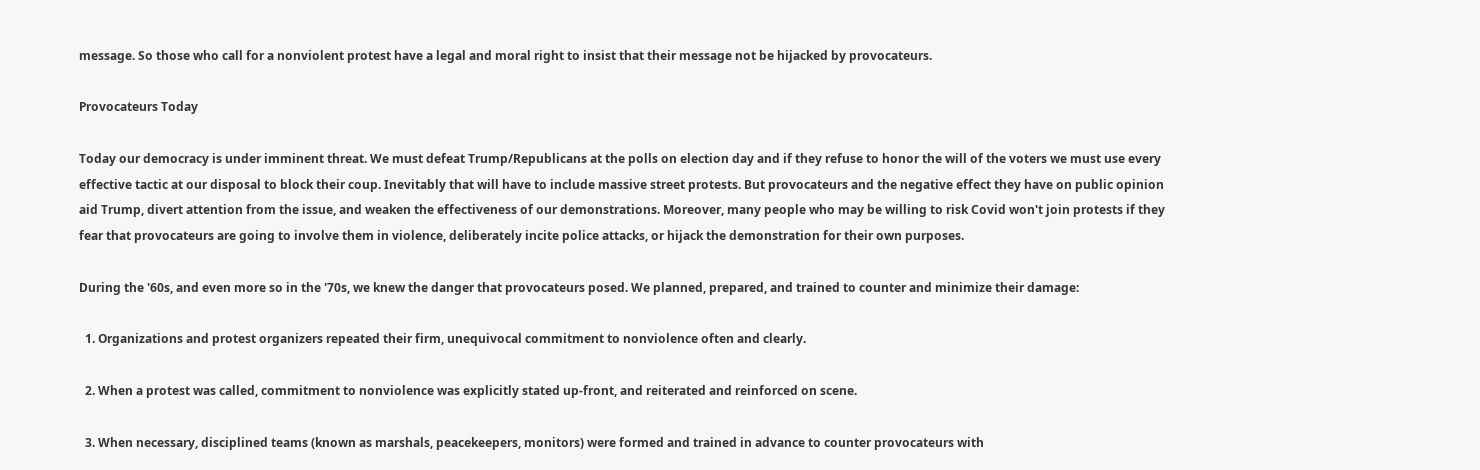message. So those who call for a nonviolent protest have a legal and moral right to insist that their message not be hijacked by provocateurs.

Provocateurs Today

Today our democracy is under imminent threat. We must defeat Trump/Republicans at the polls on election day and if they refuse to honor the will of the voters we must use every effective tactic at our disposal to block their coup. Inevitably that will have to include massive street protests. But provocateurs and the negative effect they have on public opinion aid Trump, divert attention from the issue, and weaken the effectiveness of our demonstrations. Moreover, many people who may be willing to risk Covid won't join protests if they fear that provocateurs are going to involve them in violence, deliberately incite police attacks, or hijack the demonstration for their own purposes.

During the '60s, and even more so in the '70s, we knew the danger that provocateurs posed. We planned, prepared, and trained to counter and minimize their damage:

  1. Organizations and protest organizers repeated their firm, unequivocal commitment to nonviolence often and clearly.

  2. When a protest was called, commitment to nonviolence was explicitly stated up-front, and reiterated and reinforced on scene.

  3. When necessary, disciplined teams (known as marshals, peacekeepers, monitors) were formed and trained in advance to counter provocateurs with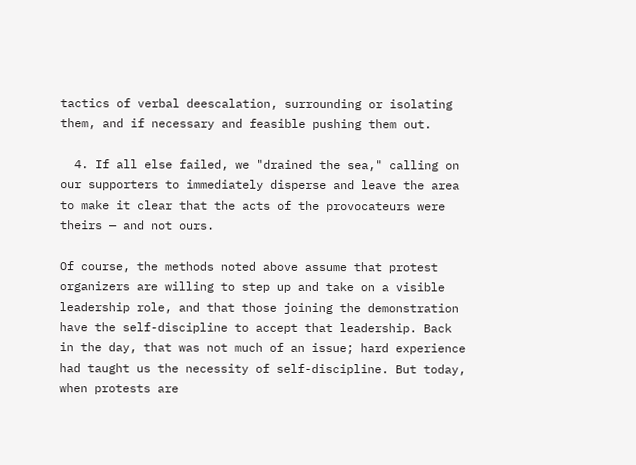tactics of verbal deescalation, surrounding or isolating them, and if necessary and feasible pushing them out.

  4. If all else failed, we "drained the sea," calling on our supporters to immediately disperse and leave the area to make it clear that the acts of the provocateurs were theirs — and not ours.

Of course, the methods noted above assume that protest organizers are willing to step up and take on a visible leadership role, and that those joining the demonstration have the self-discipline to accept that leadership. Back in the day, that was not much of an issue; hard experience had taught us the necessity of self-discipline. But today, when protests are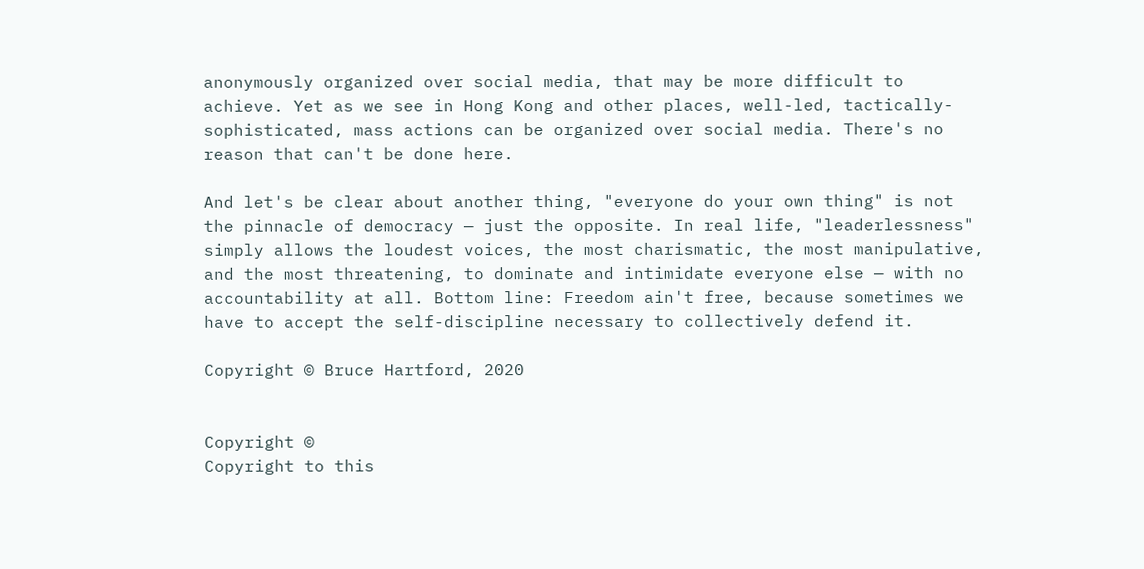anonymously organized over social media, that may be more difficult to achieve. Yet as we see in Hong Kong and other places, well-led, tactically-sophisticated, mass actions can be organized over social media. There's no reason that can't be done here.

And let's be clear about another thing, "everyone do your own thing" is not the pinnacle of democracy — just the opposite. In real life, "leaderlessness" simply allows the loudest voices, the most charismatic, the most manipulative, and the most threatening, to dominate and intimidate everyone else — with no accountability at all. Bottom line: Freedom ain't free, because sometimes we have to accept the self-discipline necessary to collectively defend it.

Copyright © Bruce Hartford, 2020


Copyright ©
Copyright to this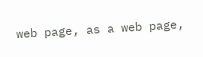web page, as a web page,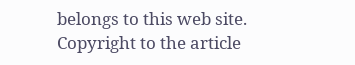belongs to this web site.
Copyright to the article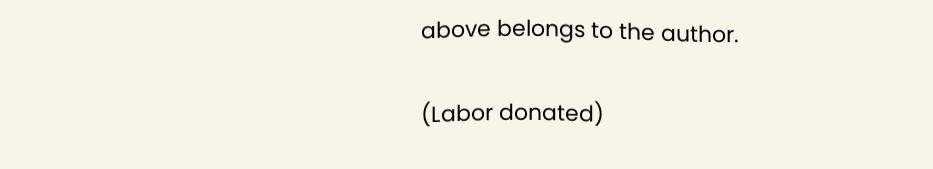above belongs to the author.

(Labor donated)